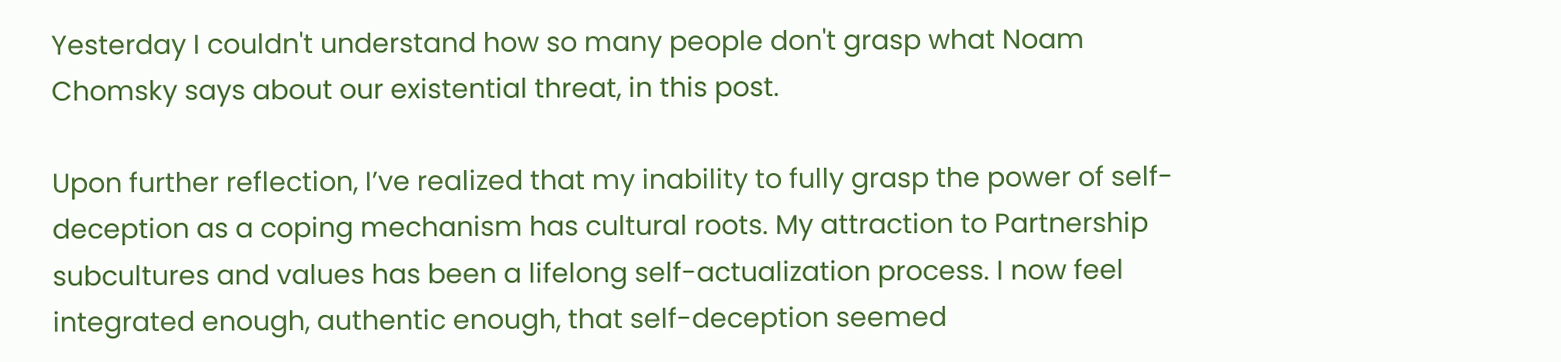Yesterday I couldn't understand how so many people don't grasp what Noam Chomsky says about our existential threat, in this post.

Upon further reflection, I’ve realized that my inability to fully grasp the power of self-deception as a coping mechanism has cultural roots. My attraction to Partnership subcultures and values has been a lifelong self-actualization process. I now feel integrated enough, authentic enough, that self-deception seemed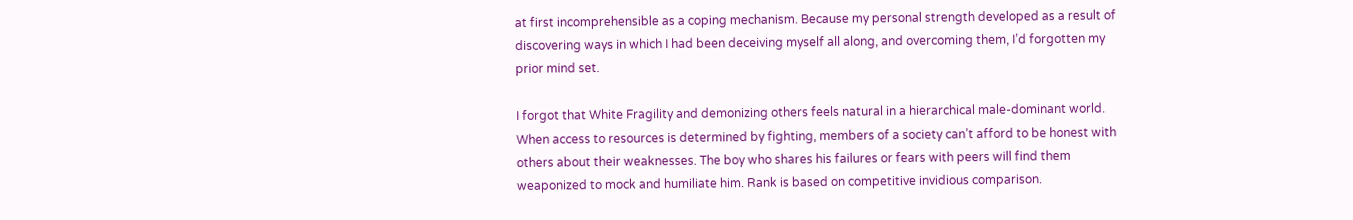at first incomprehensible as a coping mechanism. Because my personal strength developed as a result of discovering ways in which I had been deceiving myself all along, and overcoming them, I’d forgotten my prior mind set.

I forgot that White Fragility and demonizing others feels natural in a hierarchical male-dominant world. When access to resources is determined by fighting, members of a society can’t afford to be honest with others about their weaknesses. The boy who shares his failures or fears with peers will find them weaponized to mock and humiliate him. Rank is based on competitive invidious comparison.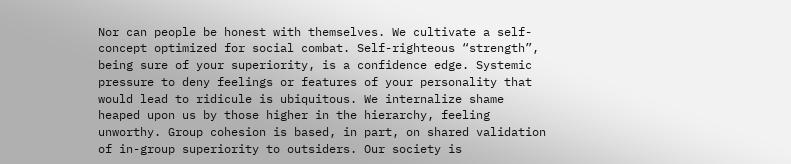Nor can people be honest with themselves. We cultivate a self-concept optimized for social combat. Self-righteous “strength”, being sure of your superiority, is a confidence edge. Systemic pressure to deny feelings or features of your personality that would lead to ridicule is ubiquitous. We internalize shame heaped upon us by those higher in the hierarchy, feeling unworthy. Group cohesion is based, in part, on shared validation of in-group superiority to outsiders. Our society is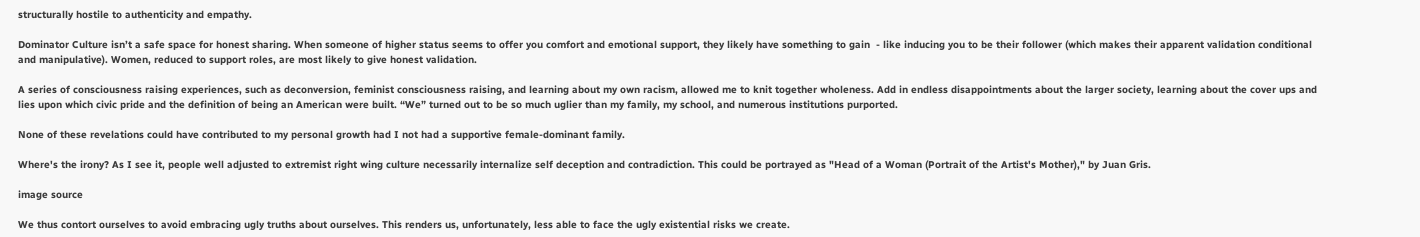structurally hostile to authenticity and empathy.

Dominator Culture isn’t a safe space for honest sharing. When someone of higher status seems to offer you comfort and emotional support, they likely have something to gain  - like inducing you to be their follower (which makes their apparent validation conditional and manipulative). Women, reduced to support roles, are most likely to give honest validation.

A series of consciousness raising experiences, such as deconversion, feminist consciousness raising, and learning about my own racism, allowed me to knit together wholeness. Add in endless disappointments about the larger society, learning about the cover ups and lies upon which civic pride and the definition of being an American were built. “We” turned out to be so much uglier than my family, my school, and numerous institutions purported.

None of these revelations could have contributed to my personal growth had I not had a supportive female-dominant family.

Where's the irony? As I see it, people well adjusted to extremist right wing culture necessarily internalize self deception and contradiction. This could be portrayed as "Head of a Woman (Portrait of the Artist's Mother)," by Juan Gris.

image source

We thus contort ourselves to avoid embracing ugly truths about ourselves. This renders us, unfortunately, less able to face the ugly existential risks we create.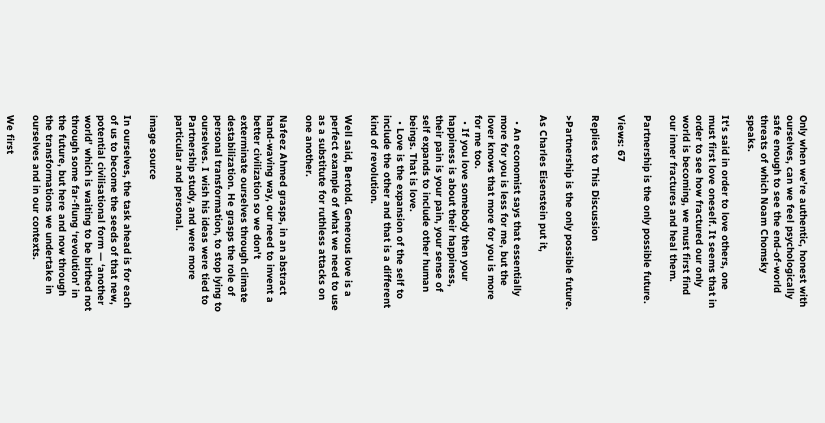Only when we're authentic, honest with ourselves, can we feel psychologically safe enough to see the end-of-world threats of which Noam Chomsky speaks.

It's said in order to love others, one must first love oneself. It seems that in order to see how fractured our only world is becoming, we must first find our inner fractures and heal them.

Partnership is the only possible future.

Views: 67

Replies to This Discussion

>Partnership is the only possible future.

As Charles Eisenstein put it,

  • An economist says that essentially more for you is less for me, but the lover knows that more for you is more for me too.
  • If you love somebody then your happiness is about their happiness, their pain is your pain, your sense of self expands to include other human beings. That is love.
  • Love is the expansion of the self to include the other and that is a different kind of revolution.

Well said, Bertold. Generous love is a perfect example of what we need to use as a substitute for ruthless attacks on one another.

Nafeez Ahmed grasps, in an abstract hand-waving way, our need to invent a better civilization so we don't exterminate ourselves through climate destabilization. He grasps the role of personal transformation, to stop lying to ourselves. I wish his ideas were tied to Partnership study, and were more particular and personal.

image source

In ourselves, the task ahead is for each of us to become the seeds of that new, potential civilisational form — ‘another world’ which is waiting to be birthed not through some far-flung ‘revolution’ in the future, but here and now through the transformations we undertake in ourselves and in our contexts.

We first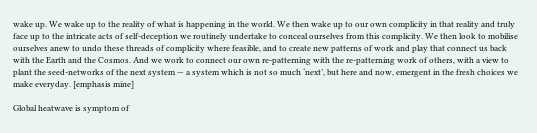wake up. We wake up to the reality of what is happening in the world. We then wake up to our own complicity in that reality and truly face up to the intricate acts of self-deception we routinely undertake to conceal ourselves from this complicity. We then look to mobilise ourselves anew to undo these threads of complicity where feasible, and to create new patterns of work and play that connect us back with the Earth and the Cosmos. And we work to connect our own re-patterning with the re-patterning work of others, with a view to plant the seed-networks of the next system — a system which is not so much ‘next’, but here and now, emergent in the fresh choices we make everyday. [emphasis mine]

Global heatwave is symptom of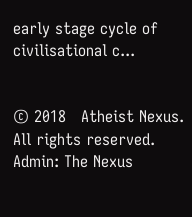early stage cycle of civilisational c...


© 2018   Atheist Nexus. All rights reserved. Admin: The Nexus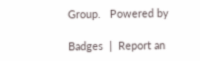Group.   Powered by

Badges  |  Report an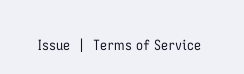Issue  |  Terms of Service